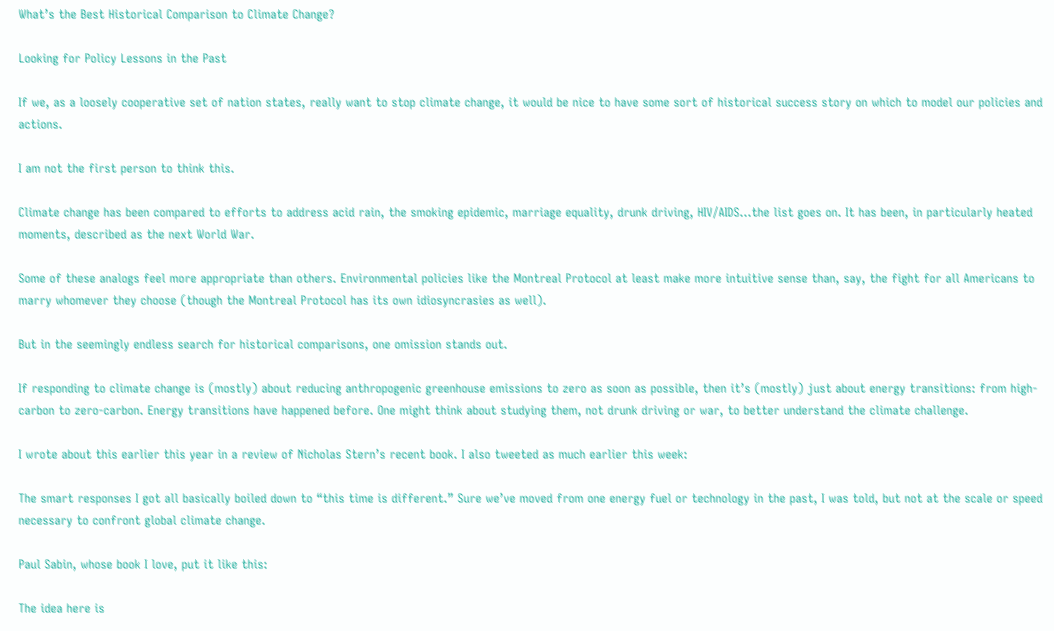What’s the Best Historical Comparison to Climate Change?

Looking for Policy Lessons in the Past

If we, as a loosely cooperative set of nation states, really want to stop climate change, it would be nice to have some sort of historical success story on which to model our policies and actions.

I am not the first person to think this.

Climate change has been compared to efforts to address acid rain, the smoking epidemic, marriage equality, drunk driving, HIV/AIDS...the list goes on. It has been, in particularly heated moments, described as the next World War.

Some of these analogs feel more appropriate than others. Environmental policies like the Montreal Protocol at least make more intuitive sense than, say, the fight for all Americans to marry whomever they choose (though the Montreal Protocol has its own idiosyncrasies as well).

But in the seemingly endless search for historical comparisons, one omission stands out.

If responding to climate change is (mostly) about reducing anthropogenic greenhouse emissions to zero as soon as possible, then it’s (mostly) just about energy transitions: from high-carbon to zero-carbon. Energy transitions have happened before. One might think about studying them, not drunk driving or war, to better understand the climate challenge.

I wrote about this earlier this year in a review of Nicholas Stern’s recent book. I also tweeted as much earlier this week:

The smart responses I got all basically boiled down to “this time is different.” Sure we’ve moved from one energy fuel or technology in the past, I was told, but not at the scale or speed necessary to confront global climate change.

Paul Sabin, whose book I love, put it like this:

The idea here is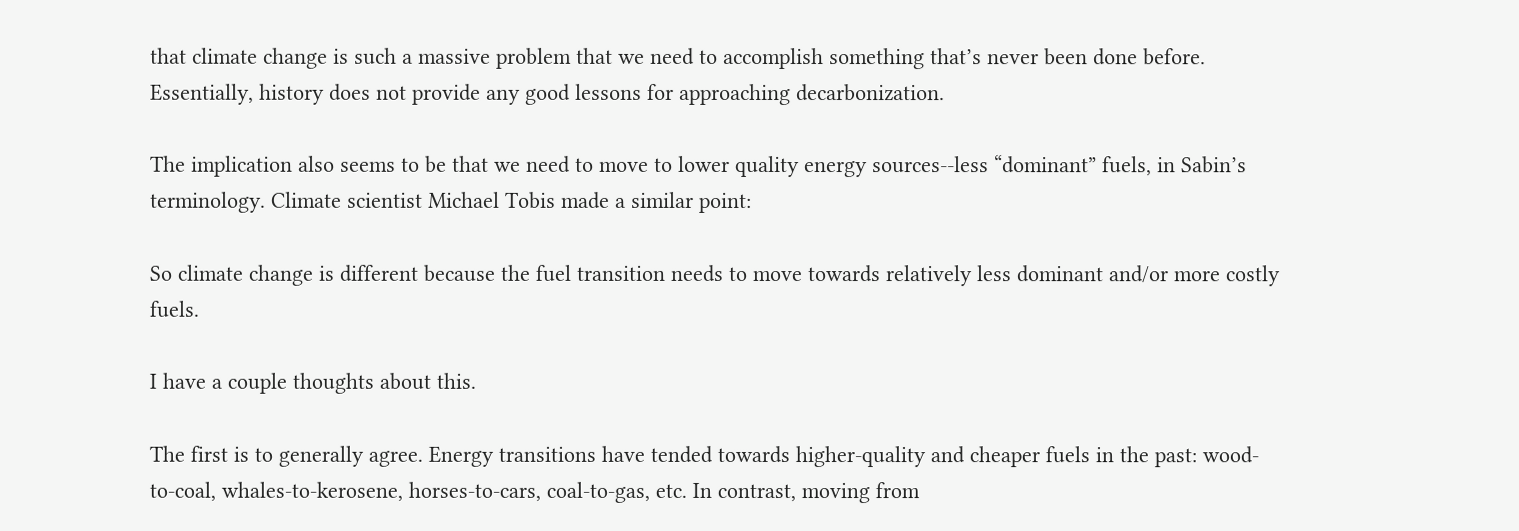that climate change is such a massive problem that we need to accomplish something that’s never been done before. Essentially, history does not provide any good lessons for approaching decarbonization.

The implication also seems to be that we need to move to lower quality energy sources--less “dominant” fuels, in Sabin’s terminology. Climate scientist Michael Tobis made a similar point:

So climate change is different because the fuel transition needs to move towards relatively less dominant and/or more costly fuels.

I have a couple thoughts about this.

The first is to generally agree. Energy transitions have tended towards higher-quality and cheaper fuels in the past: wood-to-coal, whales-to-kerosene, horses-to-cars, coal-to-gas, etc. In contrast, moving from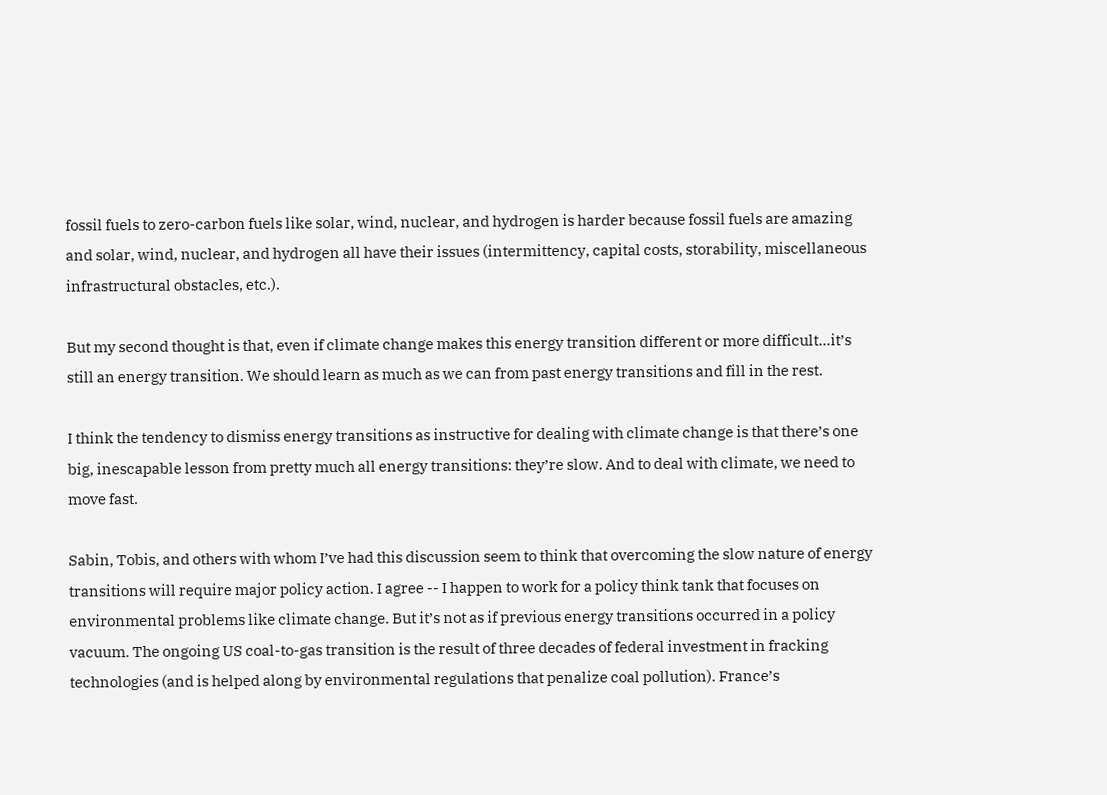fossil fuels to zero-carbon fuels like solar, wind, nuclear, and hydrogen is harder because fossil fuels are amazing and solar, wind, nuclear, and hydrogen all have their issues (intermittency, capital costs, storability, miscellaneous infrastructural obstacles, etc.).

But my second thought is that, even if climate change makes this energy transition different or more difficult...it’s still an energy transition. We should learn as much as we can from past energy transitions and fill in the rest.

I think the tendency to dismiss energy transitions as instructive for dealing with climate change is that there’s one big, inescapable lesson from pretty much all energy transitions: they’re slow. And to deal with climate, we need to move fast.

Sabin, Tobis, and others with whom I’ve had this discussion seem to think that overcoming the slow nature of energy transitions will require major policy action. I agree -- I happen to work for a policy think tank that focuses on environmental problems like climate change. But it’s not as if previous energy transitions occurred in a policy vacuum. The ongoing US coal-to-gas transition is the result of three decades of federal investment in fracking technologies (and is helped along by environmental regulations that penalize coal pollution). France’s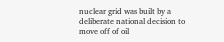nuclear grid was built by a deliberate national decision to move off of oil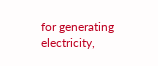for generating electricity,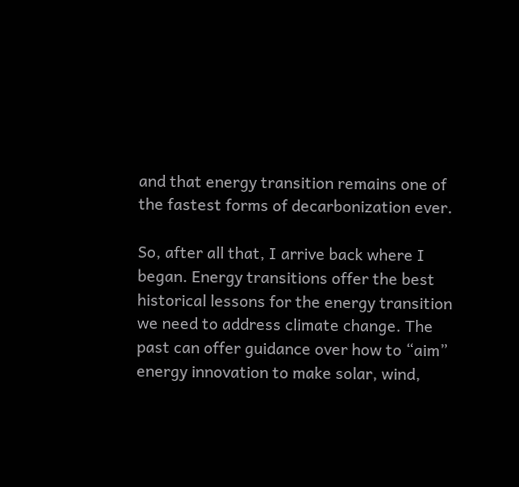and that energy transition remains one of the fastest forms of decarbonization ever.

So, after all that, I arrive back where I began. Energy transitions offer the best historical lessons for the energy transition we need to address climate change. The past can offer guidance over how to “aim” energy innovation to make solar, wind,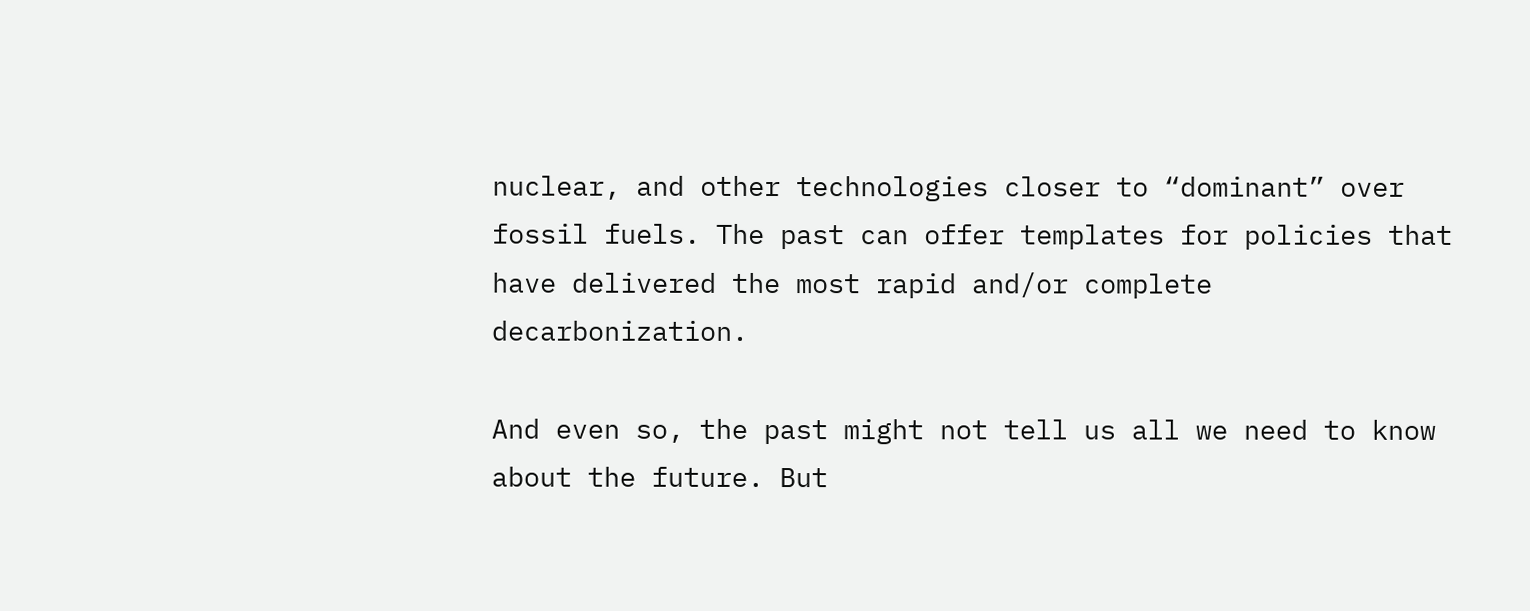nuclear, and other technologies closer to “dominant” over fossil fuels. The past can offer templates for policies that have delivered the most rapid and/or complete decarbonization.

And even so, the past might not tell us all we need to know about the future. But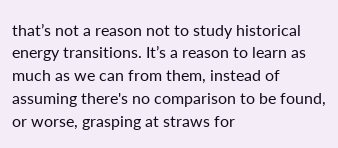that’s not a reason not to study historical energy transitions. It’s a reason to learn as much as we can from them, instead of assuming there's no comparison to be found, or worse, grasping at straws for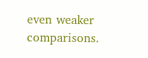even weaker comparisons.